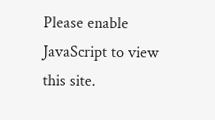Please enable JavaScript to view this site.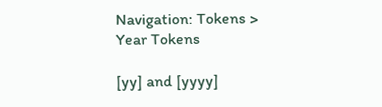Navigation: Tokens > Year Tokens

[yy] and [yyyy]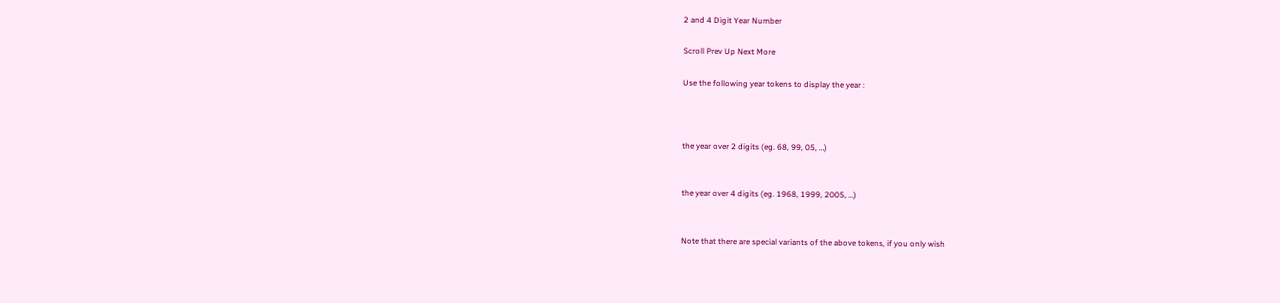2 and 4 Digit Year Number

Scroll Prev Up Next More

Use the following year tokens to display the year :



the year over 2 digits (eg. 68, 99, 05, …)


the year over 4 digits (eg. 1968, 1999, 2005, …)


Note that there are special variants of the above tokens, if you only wish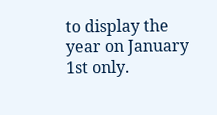to display the year on January 1st only.